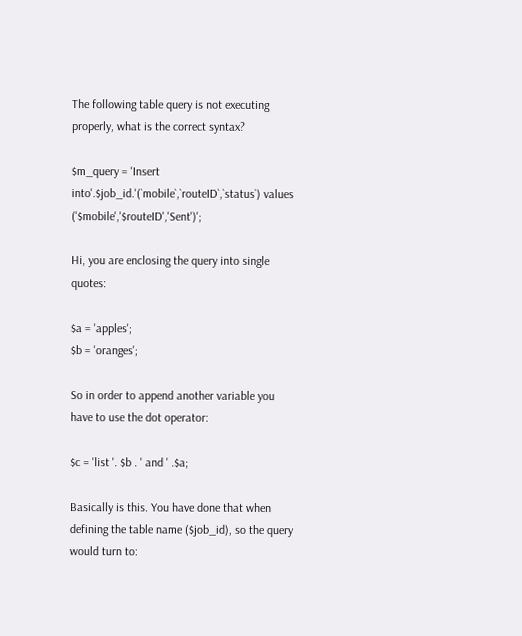The following table query is not executing properly, what is the correct syntax?

$m_query = 'Insert into'.$job_id.'(`mobile`,`routeID`,`status`) values ('$mobile','$routeID','Sent')';

Hi, you are enclosing the query into single quotes:

$a = 'apples';
$b = 'oranges';

So in order to append another variable you have to use the dot operator:

$c = 'list '. $b . ' and ' .$a;

Basically is this. You have done that when defining the table name ($job_id), so the query would turn to: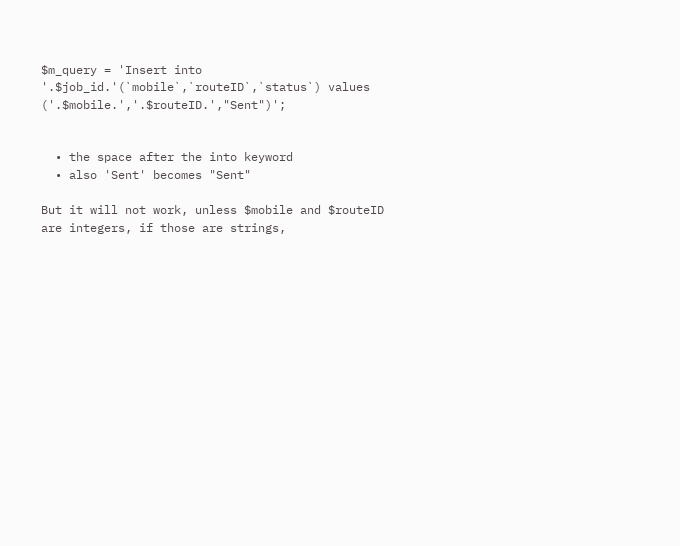$m_query = 'Insert into '.$job_id.'(`mobile`,`routeID`,`status`) values ('.$mobile.','.$routeID.',"Sent")';


  • the space after the into keyword
  • also 'Sent' becomes "Sent"

But it will not work, unless $mobile and $routeID are integers, if those are strings,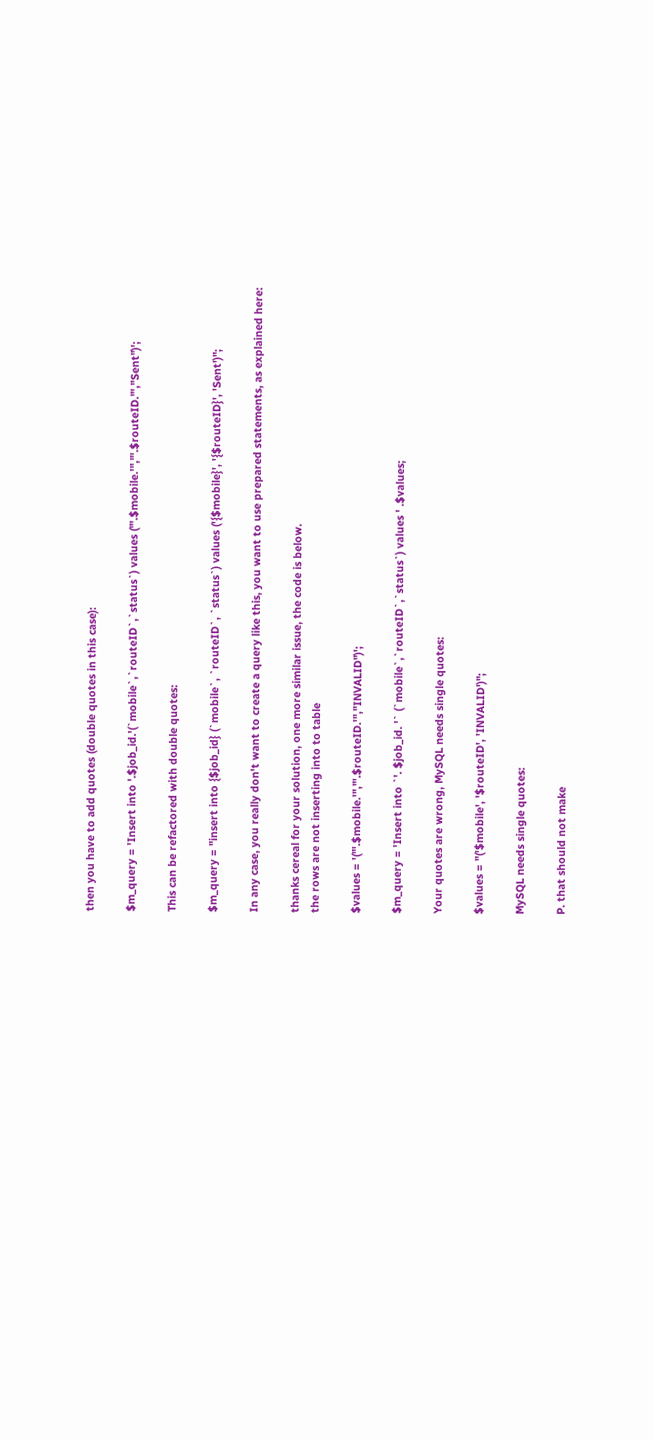then you have to add quotes (double quotes in this case):

$m_query = 'Insert into '.$job_id.'(`mobile`,`routeID`,`status`) values ("'.$mobile.'","'.$routeID."',"Sent")';

This can be refactored with double quotes:

$m_query = "insert into {$job_id} (`mobile`, `routeID`, `status`) values ('{$mobile}', '{$routeID}', 'Sent')";

In any case, you really don't want to create a query like this, you want to use prepared statements, as explained here:

thanks cereal for your solution, one more similar issue, the code is below.
the rows are not inserting into to table

$values = '("'.$mobile.'","'.$routeID.'","INVALID")';

$m_query = 'Insert into `'. $job_id. '` (`mobile`,`routeID`,`status`) values ' .$values;

Your quotes are wrong, MySQL needs single quotes:

$values = "('$mobile', '$routeID', 'INVALID')";

MySQL needs single quotes:

P. that should not make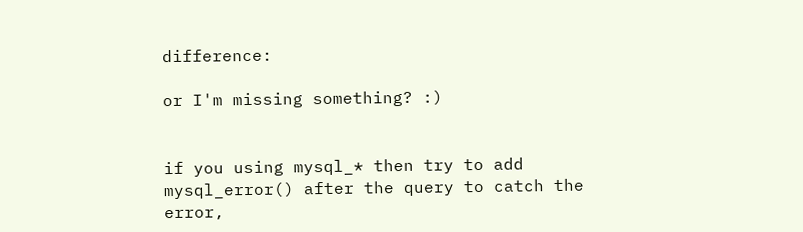difference:

or I'm missing something? :)


if you using mysql_* then try to add mysql_error() after the query to catch the error,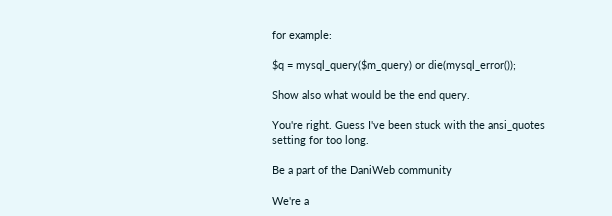for example:

$q = mysql_query($m_query) or die(mysql_error());

Show also what would be the end query.

You're right. Guess I've been stuck with the ansi_quotes setting for too long.

Be a part of the DaniWeb community

We're a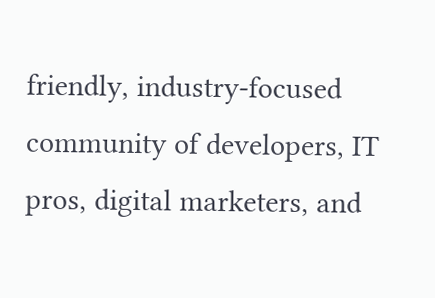friendly, industry-focused community of developers, IT pros, digital marketers, and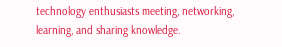technology enthusiasts meeting, networking, learning, and sharing knowledge.